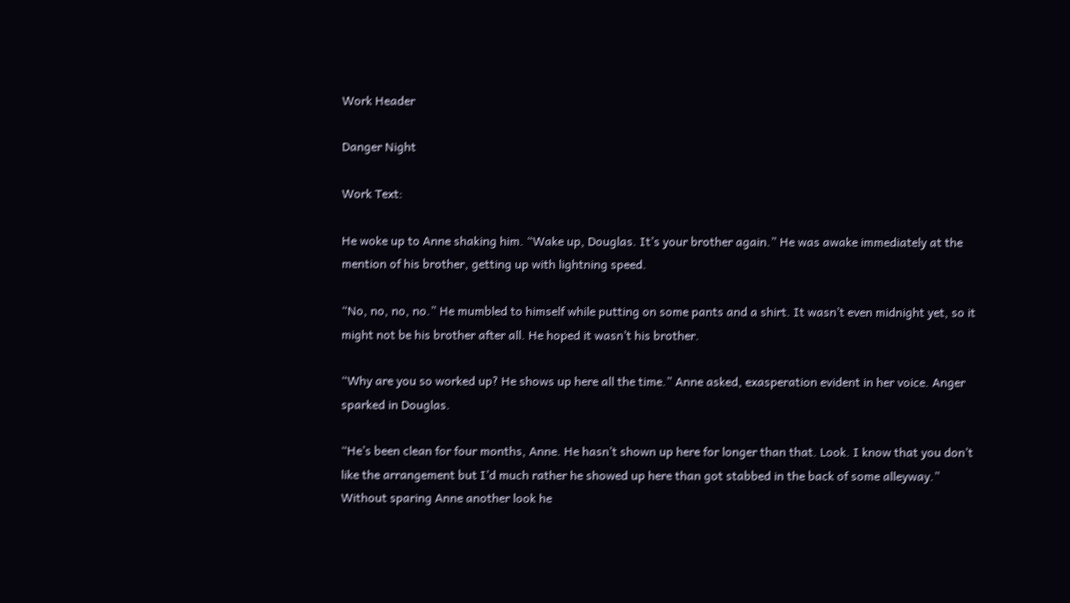Work Header

Danger Night

Work Text:

He woke up to Anne shaking him. “Wake up, Douglas. It’s your brother again.” He was awake immediately at the mention of his brother, getting up with lightning speed.

“No, no, no, no.” He mumbled to himself while putting on some pants and a shirt. It wasn’t even midnight yet, so it might not be his brother after all. He hoped it wasn’t his brother.

“Why are you so worked up? He shows up here all the time.” Anne asked, exasperation evident in her voice. Anger sparked in Douglas.

“He’s been clean for four months, Anne. He hasn’t shown up here for longer than that. Look. I know that you don’t like the arrangement but I’d much rather he showed up here than got stabbed in the back of some alleyway.” Without sparing Anne another look he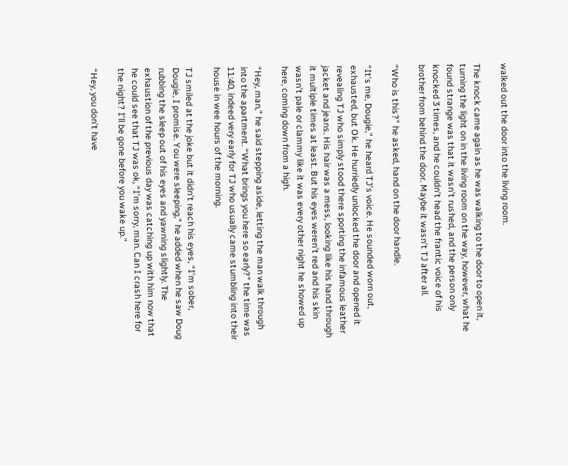walked out the door into the living room.

The knock came again as he was walking to the door to open it, turning the light on in the living room on the way, however, what he found strange was that it wasn’t rushed, and the person only knocked 3 times, and he couldn’t head the frantic voice of his brother from behind the door. Maybe it wasn’t TJ after all.

“Who is this?” he asked, hand on the door handle.

“It’s me, Dougie,” he heard TJ’s voice. He sounded worn out, exhausted, but Ok. He hurriedly unlocked the door and opened it revealing TJ who simply stood there sporting the infamous leather jacket and jeans. His hair was a mess, looking like his hand through it multiple times at least. But his eyes weren’t red and his skin wasn’t pale or clammy like it was every other night he showed up here, coming down from a high.

“Hey, man,” he said stepping aside, letting the man walk through into the apartment. “What brings you here so early?” the time was 11:40, indeed very early for TJ who usually came stumbling into their house in wee hours of the morning.

TJ smiled at the joke but it didn’t reach his eyes, “I’m sober, Dougie, I promise. You were sleeping,” he added when he saw Doug rubbing the sleep out of his eyes and yawning slightly. The exhaustion of the previous day was catching up with him now that he could see that TJ was ok, “I’m sorry, man. Can I crash here for the night? I’ll be gone before you wake up.”

“Hey, you don’t have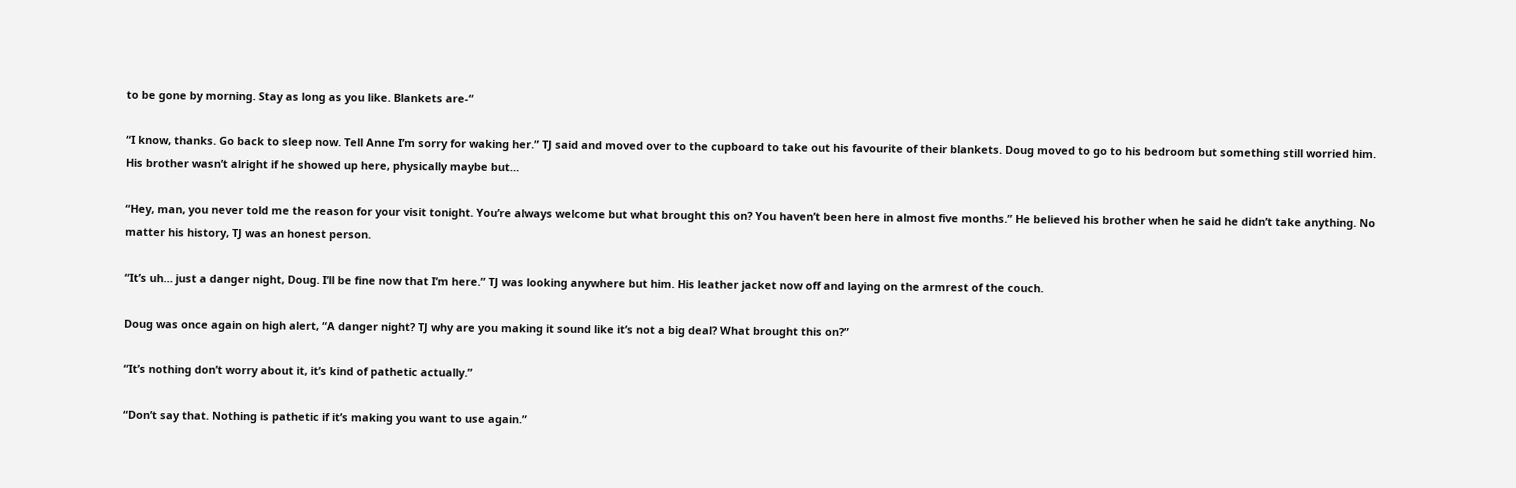to be gone by morning. Stay as long as you like. Blankets are-“

“I know, thanks. Go back to sleep now. Tell Anne I’m sorry for waking her.” TJ said and moved over to the cupboard to take out his favourite of their blankets. Doug moved to go to his bedroom but something still worried him. His brother wasn’t alright if he showed up here, physically maybe but…

“Hey, man, you never told me the reason for your visit tonight. You’re always welcome but what brought this on? You haven’t been here in almost five months.” He believed his brother when he said he didn’t take anything. No matter his history, TJ was an honest person.

“It’s uh… just a danger night, Doug. I’ll be fine now that I’m here.” TJ was looking anywhere but him. His leather jacket now off and laying on the armrest of the couch.

Doug was once again on high alert, “A danger night? TJ why are you making it sound like it’s not a big deal? What brought this on?”

“It’s nothing don’t worry about it, it’s kind of pathetic actually.”

“Don’t say that. Nothing is pathetic if it’s making you want to use again.”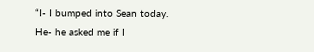“I- I bumped into Sean today. He- he asked me if I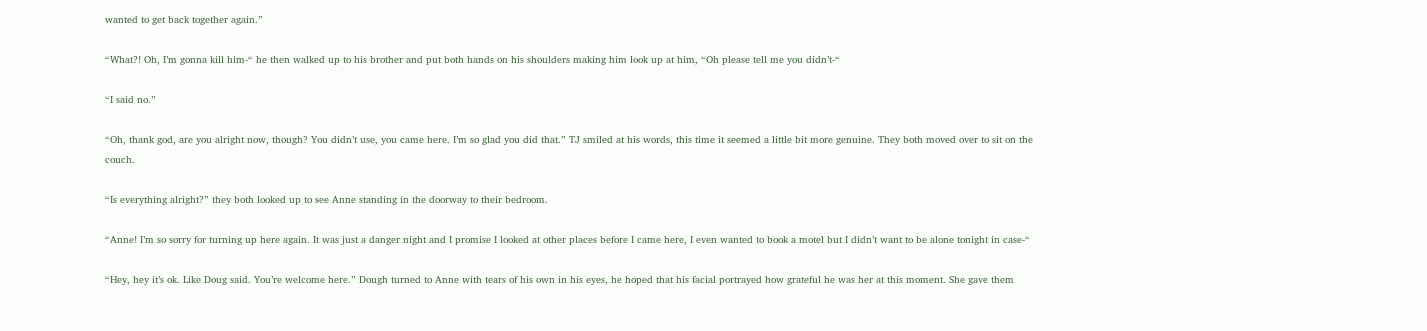wanted to get back together again.”

“What?! Oh, I’m gonna kill him-“ he then walked up to his brother and put both hands on his shoulders making him look up at him, “Oh please tell me you didn’t-“

“I said no.”

“Oh, thank god, are you alright now, though? You didn’t use, you came here. I’m so glad you did that.” TJ smiled at his words, this time it seemed a little bit more genuine. They both moved over to sit on the couch.

“Is everything alright?” they both looked up to see Anne standing in the doorway to their bedroom.

“Anne! I’m so sorry for turning up here again. It was just a danger night and I promise I looked at other places before I came here, I even wanted to book a motel but I didn’t want to be alone tonight in case-“

“Hey, hey it’s ok. Like Doug said. You’re welcome here.” Dough turned to Anne with tears of his own in his eyes, he hoped that his facial portrayed how grateful he was her at this moment. She gave them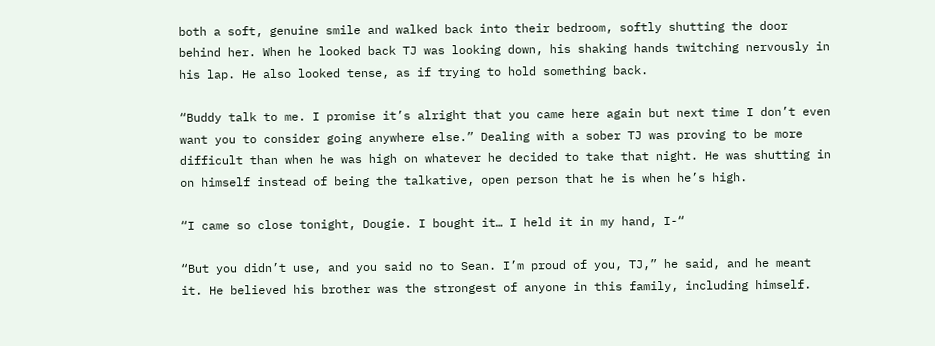both a soft, genuine smile and walked back into their bedroom, softly shutting the door behind her. When he looked back TJ was looking down, his shaking hands twitching nervously in his lap. He also looked tense, as if trying to hold something back.

“Buddy talk to me. I promise it’s alright that you came here again but next time I don’t even want you to consider going anywhere else.” Dealing with a sober TJ was proving to be more difficult than when he was high on whatever he decided to take that night. He was shutting in on himself instead of being the talkative, open person that he is when he’s high.

“I came so close tonight, Dougie. I bought it… I held it in my hand, I-“

“But you didn’t use, and you said no to Sean. I’m proud of you, TJ,” he said, and he meant it. He believed his brother was the strongest of anyone in this family, including himself.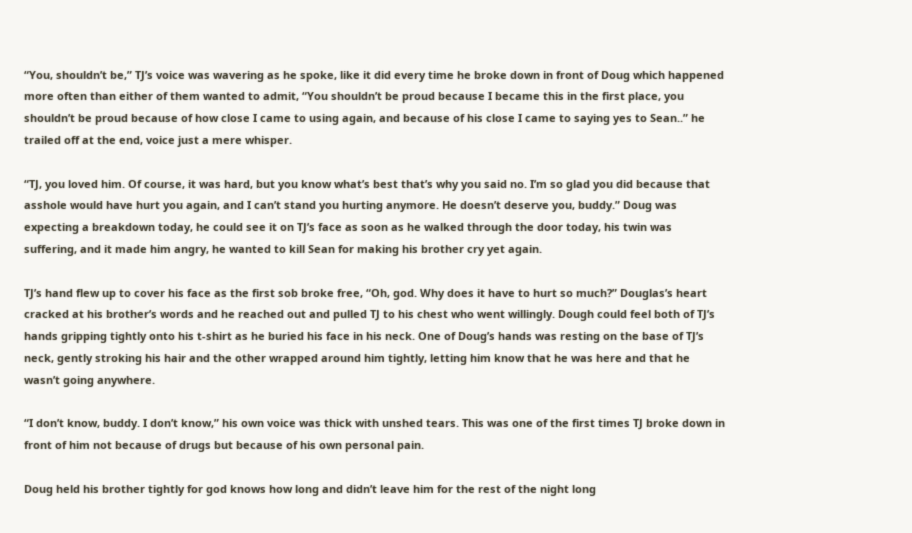“You, shouldn’t be,” TJ’s voice was wavering as he spoke, like it did every time he broke down in front of Doug which happened more often than either of them wanted to admit, “You shouldn’t be proud because I became this in the first place, you shouldn’t be proud because of how close I came to using again, and because of his close I came to saying yes to Sean..” he trailed off at the end, voice just a mere whisper.

“TJ, you loved him. Of course, it was hard, but you know what’s best that’s why you said no. I’m so glad you did because that asshole would have hurt you again, and I can’t stand you hurting anymore. He doesn’t deserve you, buddy.” Doug was expecting a breakdown today, he could see it on TJ’s face as soon as he walked through the door today, his twin was suffering, and it made him angry, he wanted to kill Sean for making his brother cry yet again.

TJ’s hand flew up to cover his face as the first sob broke free, “Oh, god. Why does it have to hurt so much?” Douglas’s heart cracked at his brother’s words and he reached out and pulled TJ to his chest who went willingly. Dough could feel both of TJ’s hands gripping tightly onto his t-shirt as he buried his face in his neck. One of Doug’s hands was resting on the base of TJ’s neck, gently stroking his hair and the other wrapped around him tightly, letting him know that he was here and that he wasn’t going anywhere.

“I don’t know, buddy. I don’t know,” his own voice was thick with unshed tears. This was one of the first times TJ broke down in front of him not because of drugs but because of his own personal pain.

Doug held his brother tightly for god knows how long and didn’t leave him for the rest of the night long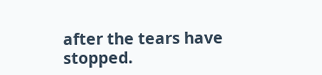after the tears have stopped.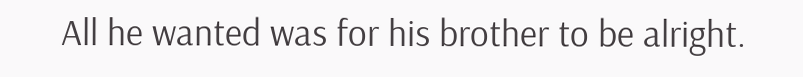All he wanted was for his brother to be alright.